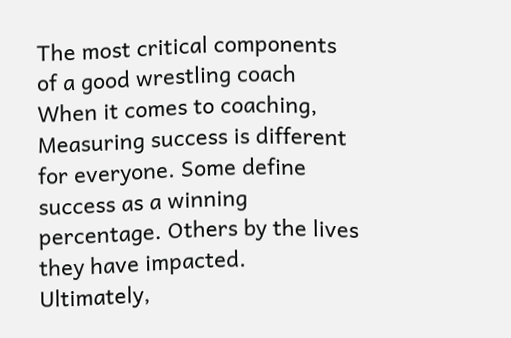The most critical components of a good wrestling coach
When it comes to coaching, Measuring success is different for everyone. Some define success as a winning percentage. Others by the lives they have impacted. Ultimately,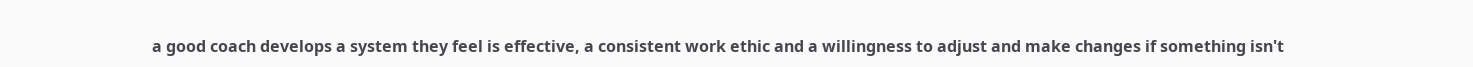a good coach develops a system they feel is effective, a consistent work ethic and a willingness to adjust and make changes if something isn't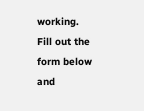working.
Fill out the form below and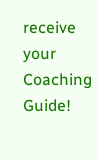receive your Coaching Guide!